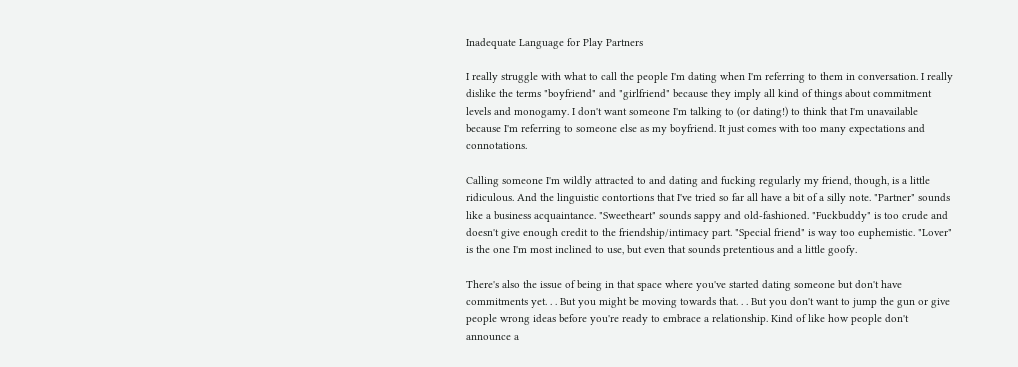Inadequate Language for Play Partners

I really struggle with what to call the people I'm dating when I'm referring to them in conversation. I really dislike the terms "boyfriend" and "girlfriend" because they imply all kind of things about commitment levels and monogamy. I don't want someone I'm talking to (or dating!) to think that I'm unavailable because I'm referring to someone else as my boyfriend. It just comes with too many expectations and connotations.

Calling someone I'm wildly attracted to and dating and fucking regularly my friend, though, is a little ridiculous. And the linguistic contortions that I've tried so far all have a bit of a silly note. "Partner" sounds like a business acquaintance. "Sweetheart" sounds sappy and old-fashioned. "Fuckbuddy" is too crude and doesn't give enough credit to the friendship/intimacy part. "Special friend" is way too euphemistic. "Lover" is the one I'm most inclined to use, but even that sounds pretentious and a little goofy.

There's also the issue of being in that space where you've started dating someone but don't have commitments yet. . . But you might be moving towards that. . . But you don't want to jump the gun or give people wrong ideas before you're ready to embrace a relationship. Kind of like how people don't announce a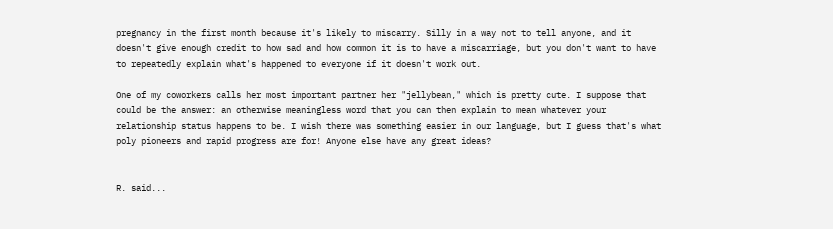pregnancy in the first month because it's likely to miscarry. Silly in a way not to tell anyone, and it doesn't give enough credit to how sad and how common it is to have a miscarriage, but you don't want to have to repeatedly explain what's happened to everyone if it doesn't work out.

One of my coworkers calls her most important partner her "jellybean," which is pretty cute. I suppose that could be the answer: an otherwise meaningless word that you can then explain to mean whatever your relationship status happens to be. I wish there was something easier in our language, but I guess that's what poly pioneers and rapid progress are for! Anyone else have any great ideas?


R. said...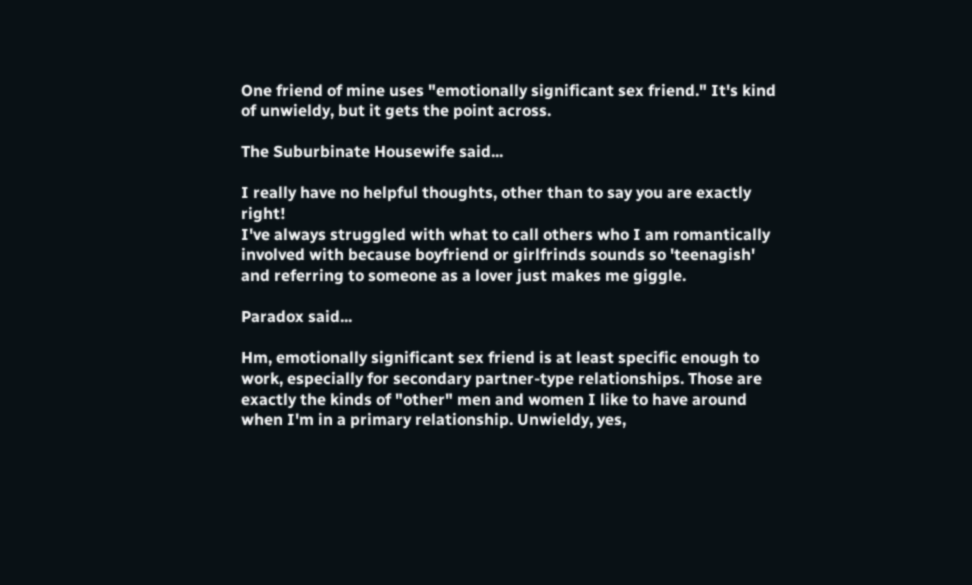One friend of mine uses "emotionally significant sex friend." It's kind of unwieldy, but it gets the point across.

The Suburbinate Housewife said...

I really have no helpful thoughts, other than to say you are exactly right!
I've always struggled with what to call others who I am romantically involved with because boyfriend or girlfrinds sounds so 'teenagish' and referring to someone as a lover just makes me giggle.

Paradox said...

Hm, emotionally significant sex friend is at least specific enough to work, especially for secondary partner-type relationships. Those are exactly the kinds of "other" men and women I like to have around when I'm in a primary relationship. Unwieldy, yes,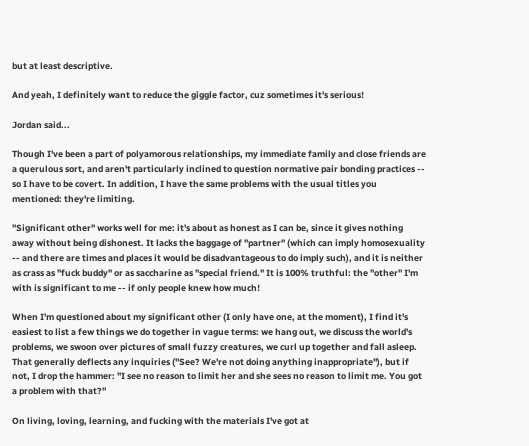but at least descriptive.

And yeah, I definitely want to reduce the giggle factor, cuz sometimes it's serious!

Jordan said...

Though I've been a part of polyamorous relationships, my immediate family and close friends are a querulous sort, and aren't particularly inclined to question normative pair bonding practices -- so I have to be covert. In addition, I have the same problems with the usual titles you mentioned: they're limiting.

"Significant other" works well for me: it's about as honest as I can be, since it gives nothing away without being dishonest. It lacks the baggage of "partner" (which can imply homosexuality -- and there are times and places it would be disadvantageous to do imply such), and it is neither as crass as "fuck buddy" or as saccharine as "special friend." It is 100% truthful: the "other" I'm with is significant to me -- if only people knew how much!

When I'm questioned about my significant other (I only have one, at the moment), I find it's easiest to list a few things we do together in vague terms: we hang out, we discuss the world's problems, we swoon over pictures of small fuzzy creatures, we curl up together and fall asleep. That generally deflects any inquiries ("See? We're not doing anything inappropriate"), but if not, I drop the hammer: "I see no reason to limit her and she sees no reason to limit me. You got a problem with that?"

On living, loving, learning, and fucking with the materials I've got at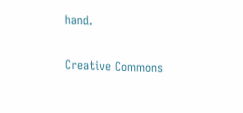hand.

Creative Commons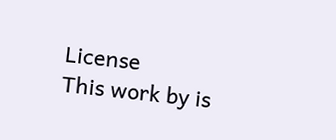License
This work by is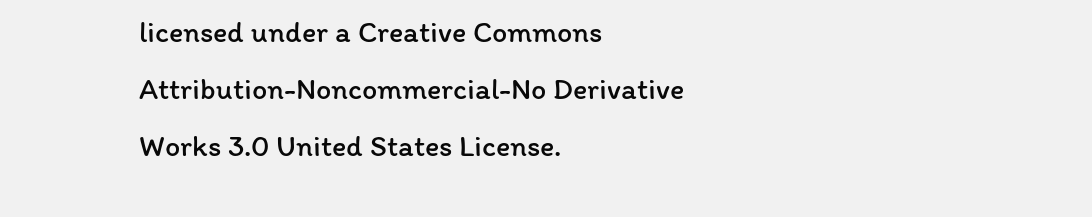licensed under a Creative Commons Attribution-Noncommercial-No Derivative Works 3.0 United States License.